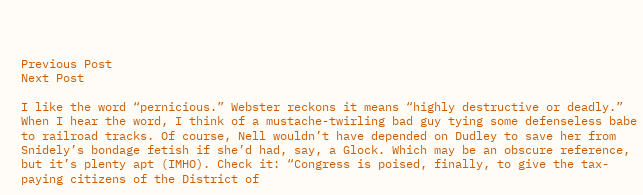Previous Post
Next Post

I like the word “pernicious.” Webster reckons it means “highly destructive or deadly.” When I hear the word, I think of a mustache-twirling bad guy tying some defenseless babe to railroad tracks. Of course, Nell wouldn’t have depended on Dudley to save her from Snidely’s bondage fetish if she’d had, say, a Glock. Which may be an obscure reference, but it’s plenty apt (IMHO). Check it: “Congress is poised, finally, to give the tax-paying citizens of the District of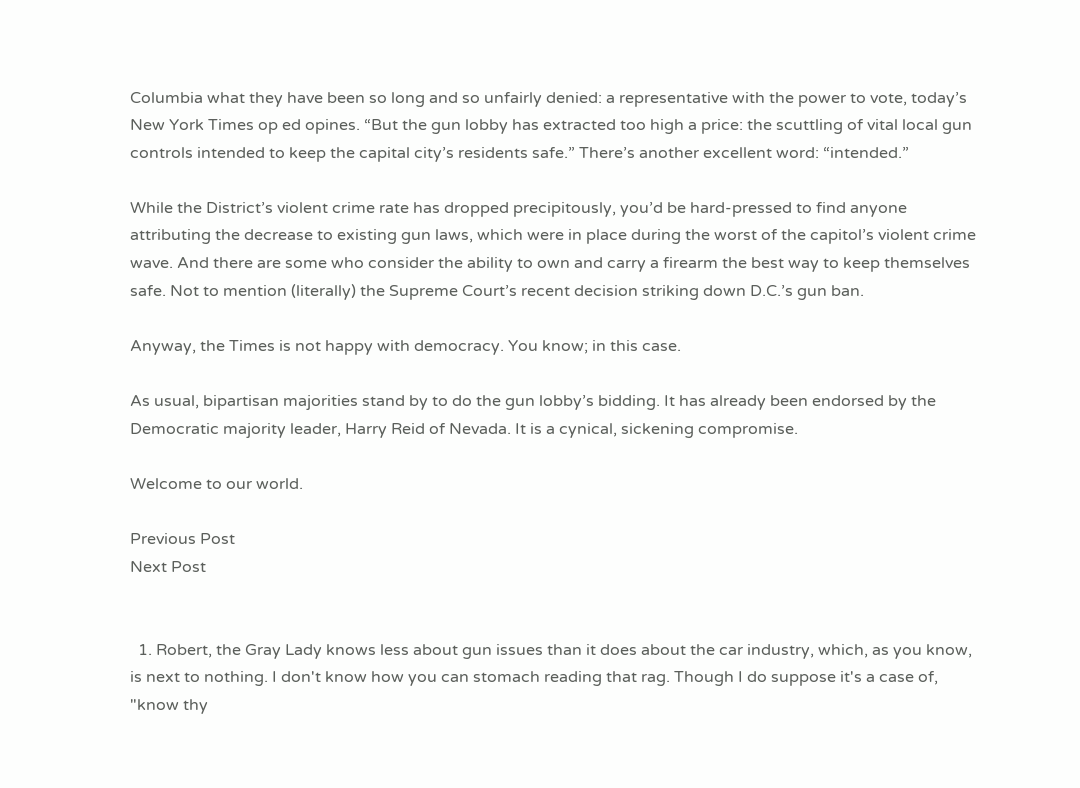Columbia what they have been so long and so unfairly denied: a representative with the power to vote, today’s New York Times op ed opines. “But the gun lobby has extracted too high a price: the scuttling of vital local gun controls intended to keep the capital city’s residents safe.” There’s another excellent word: “intended.”

While the District’s violent crime rate has dropped precipitously, you’d be hard-pressed to find anyone attributing the decrease to existing gun laws, which were in place during the worst of the capitol’s violent crime wave. And there are some who consider the ability to own and carry a firearm the best way to keep themselves safe. Not to mention (literally) the Supreme Court’s recent decision striking down D.C.’s gun ban.

Anyway, the Times is not happy with democracy. You know; in this case.

As usual, bipartisan majorities stand by to do the gun lobby’s bidding. It has already been endorsed by the Democratic majority leader, Harry Reid of Nevada. It is a cynical, sickening compromise.

Welcome to our world.

Previous Post
Next Post


  1. Robert, the Gray Lady knows less about gun issues than it does about the car industry, which, as you know, is next to nothing. I don't know how you can stomach reading that rag. Though I do suppose it's a case of, "know thy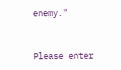enemy."


Please enter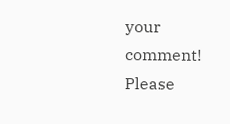your comment!
Please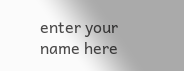enter your name here